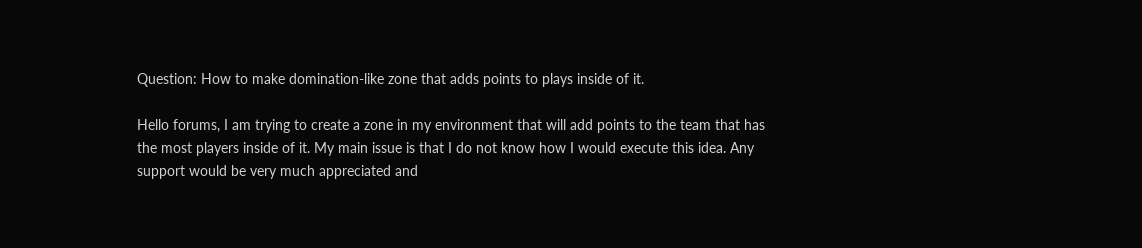Question: How to make domination-like zone that adds points to plays inside of it.

Hello forums, I am trying to create a zone in my environment that will add points to the team that has the most players inside of it. My main issue is that I do not know how I would execute this idea. Any support would be very much appreciated and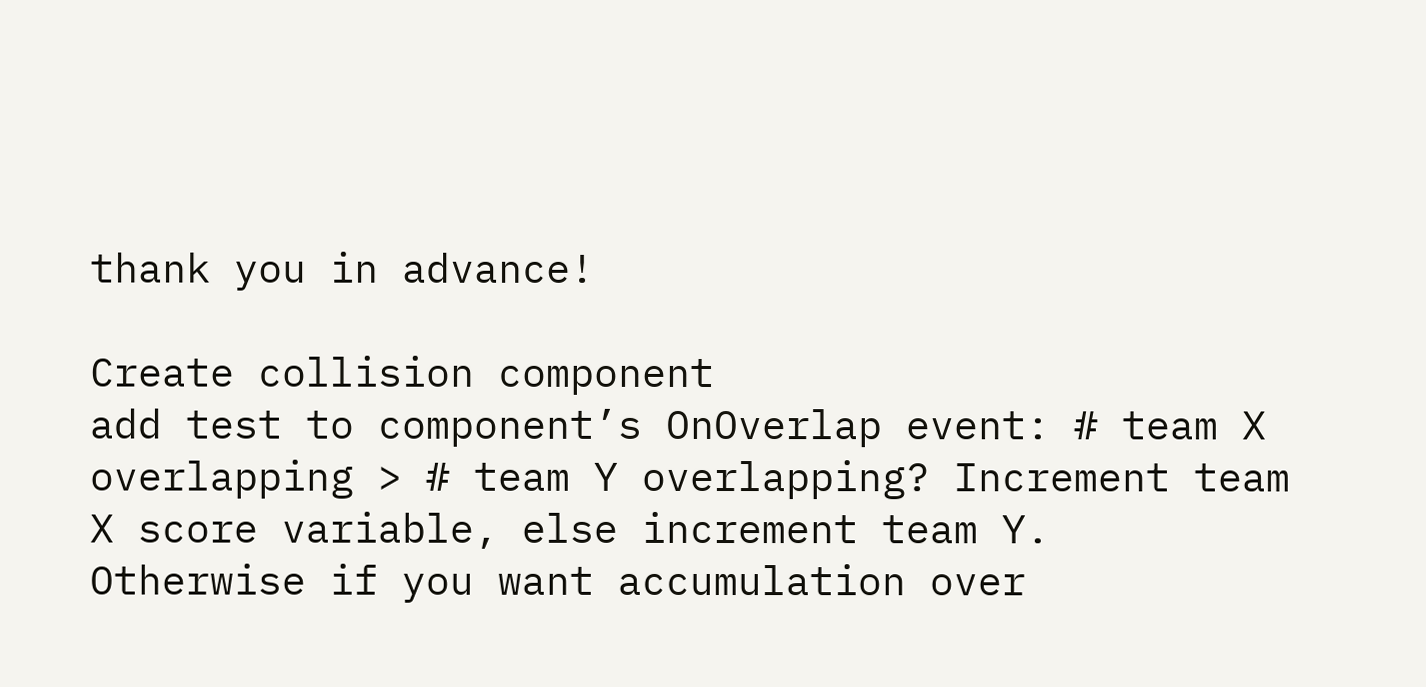thank you in advance!

Create collision component
add test to component’s OnOverlap event: # team X overlapping > # team Y overlapping? Increment team X score variable, else increment team Y.
Otherwise if you want accumulation over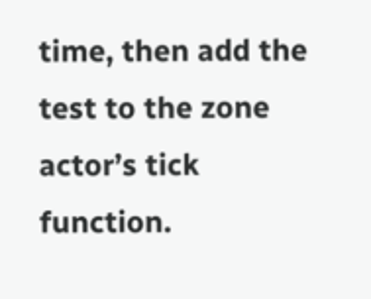time, then add the test to the zone actor’s tick function.